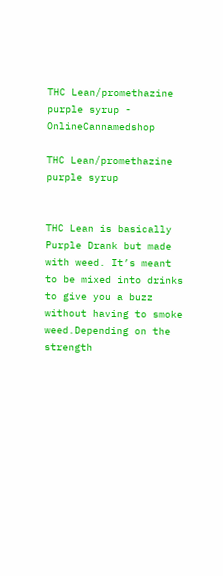THC Lean/promethazine purple syrup - OnlineCannamedshop

THC Lean/promethazine purple syrup


THC Lean is basically Purple Drank but made with weed. It’s meant to be mixed into drinks to give you a buzz without having to smoke weed.Depending on the strength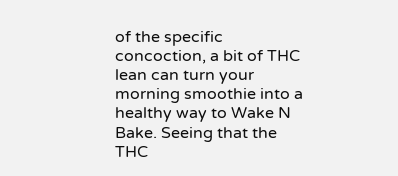of the specific concoction, a bit of THC lean can turn your morning smoothie into a healthy way to Wake N Bake. Seeing that the THC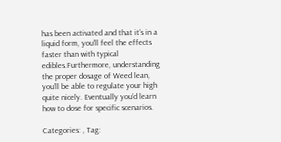has been activated and that it’s in a liquid form, you’ll feel the effects faster than with typical edibles.Furthermore, understanding the proper dosage of Weed lean, you’ll be able to regulate your high quite nicely. Eventually you’d learn how to dose for specific scenarios.

Categories: , Tag: